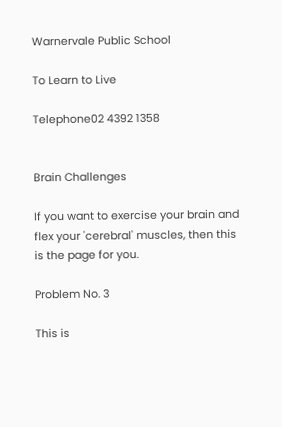Warnervale Public School

To Learn to Live

Telephone02 4392 1358


Brain Challenges

If you want to exercise your brain and flex your 'cerebral' muscles, then this is the page for you.

Problem No. 3

This is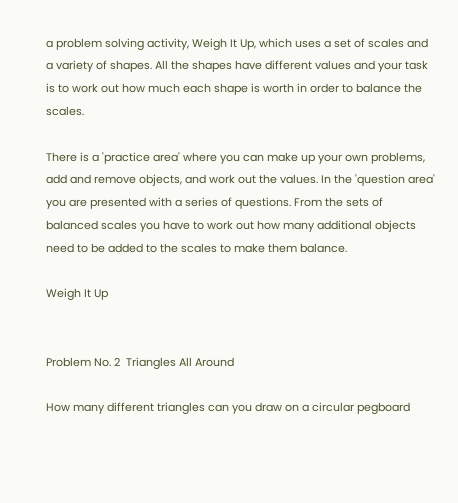a problem solving activity, Weigh It Up, which uses a set of scales and a variety of shapes. All the shapes have different values and your task is to work out how much each shape is worth in order to balance the scales.

There is a 'practice area' where you can make up your own problems, add and remove objects, and work out the values. In the 'question area' you are presented with a series of questions. From the sets of balanced scales you have to work out how many additional objects need to be added to the scales to make them balance.

Weigh It Up


Problem No. 2  Triangles All Around

How many different triangles can you draw on a circular pegboard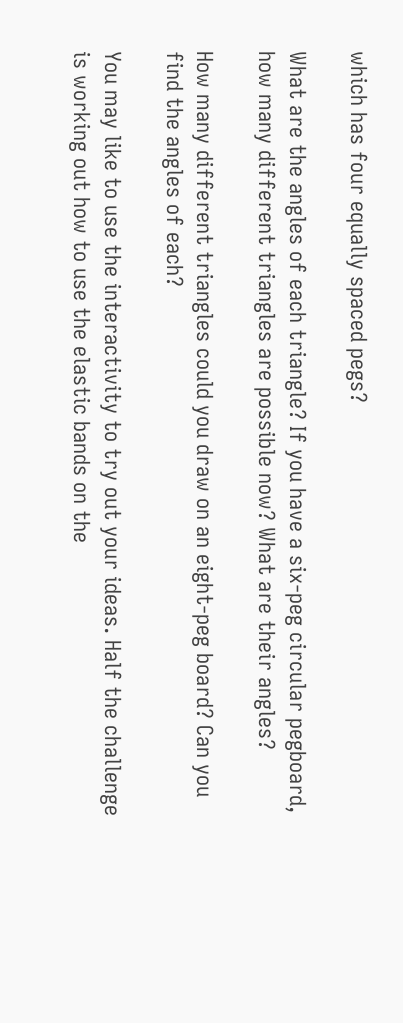which has four equally spaced pegs?

What are the angles of each triangle? If you have a six-peg circular pegboard, how many different triangles are possible now? What are their angles?

How many different triangles could you draw on an eight-peg board? Can you find the angles of each?

You may like to use the interactivity to try out your ideas. Half the challenge is working out how to use the elastic bands on the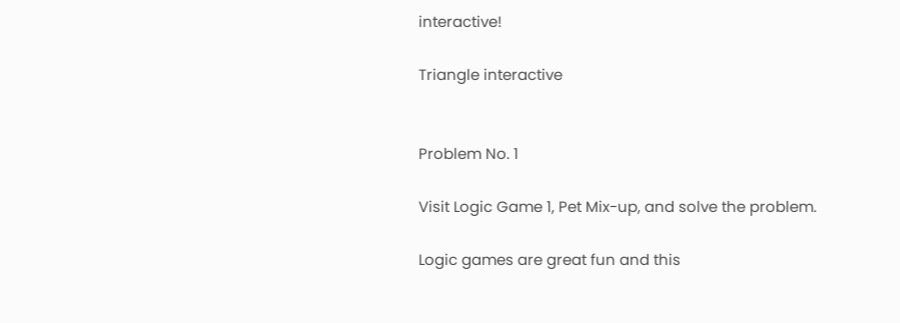interactive!

Triangle interactive


Problem No. 1

Visit Logic Game 1, Pet Mix-up, and solve the problem.

Logic games are great fun and this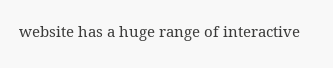website has a huge range of interactive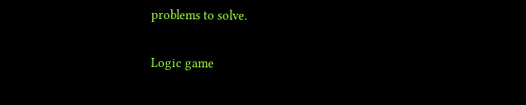problems to solve.

Logic game